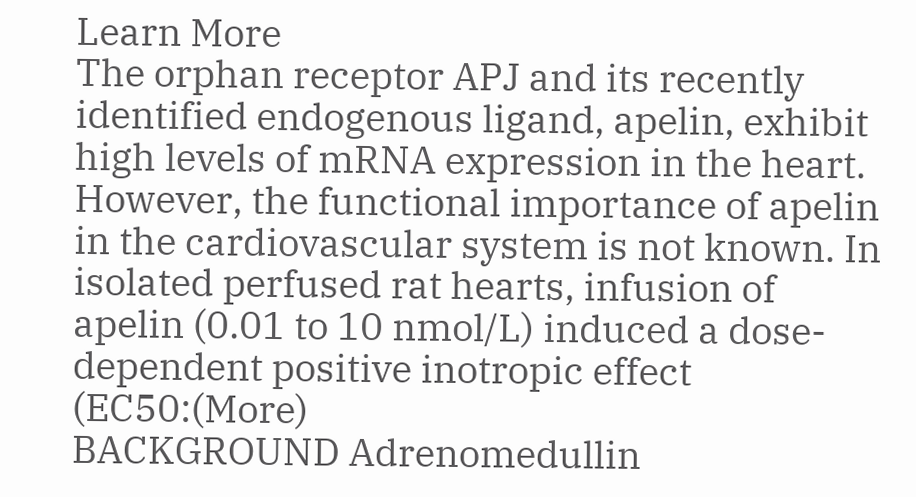Learn More
The orphan receptor APJ and its recently identified endogenous ligand, apelin, exhibit high levels of mRNA expression in the heart. However, the functional importance of apelin in the cardiovascular system is not known. In isolated perfused rat hearts, infusion of apelin (0.01 to 10 nmol/L) induced a dose-dependent positive inotropic effect (EC50:(More)
BACKGROUND Adrenomedullin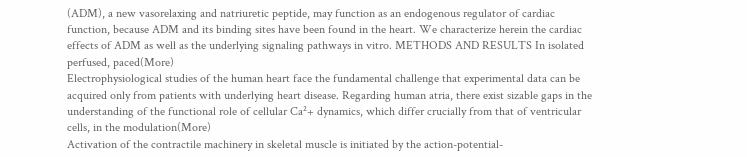(ADM), a new vasorelaxing and natriuretic peptide, may function as an endogenous regulator of cardiac function, because ADM and its binding sites have been found in the heart. We characterize herein the cardiac effects of ADM as well as the underlying signaling pathways in vitro. METHODS AND RESULTS In isolated perfused, paced(More)
Electrophysiological studies of the human heart face the fundamental challenge that experimental data can be acquired only from patients with underlying heart disease. Regarding human atria, there exist sizable gaps in the understanding of the functional role of cellular Ca²+ dynamics, which differ crucially from that of ventricular cells, in the modulation(More)
Activation of the contractile machinery in skeletal muscle is initiated by the action-potential-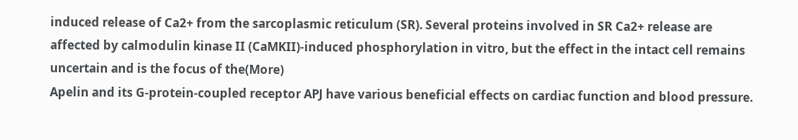induced release of Ca2+ from the sarcoplasmic reticulum (SR). Several proteins involved in SR Ca2+ release are affected by calmodulin kinase II (CaMKII)-induced phosphorylation in vitro, but the effect in the intact cell remains uncertain and is the focus of the(More)
Apelin and its G-protein-coupled receptor APJ have various beneficial effects on cardiac function and blood pressure.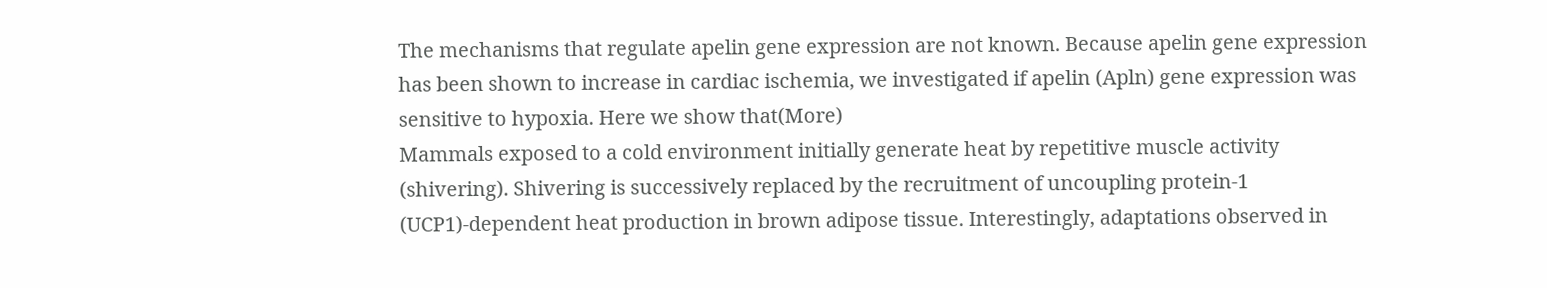The mechanisms that regulate apelin gene expression are not known. Because apelin gene expression has been shown to increase in cardiac ischemia, we investigated if apelin (Apln) gene expression was sensitive to hypoxia. Here we show that(More)
Mammals exposed to a cold environment initially generate heat by repetitive muscle activity (shivering). Shivering is successively replaced by the recruitment of uncoupling protein-1 (UCP1)-dependent heat production in brown adipose tissue. Interestingly, adaptations observed in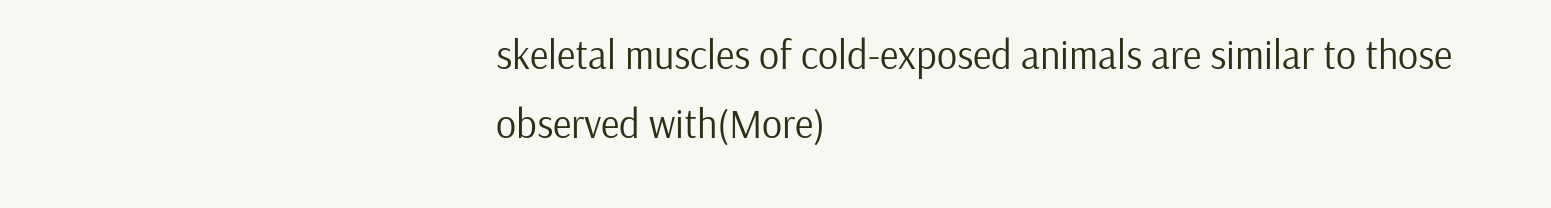skeletal muscles of cold-exposed animals are similar to those observed with(More)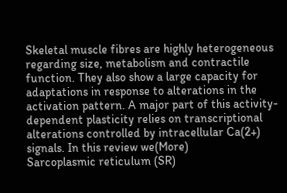Skeletal muscle fibres are highly heterogeneous regarding size, metabolism and contractile function. They also show a large capacity for adaptations in response to alterations in the activation pattern. A major part of this activity-dependent plasticity relies on transcriptional alterations controlled by intracellular Ca(2+) signals. In this review we(More)
Sarcoplasmic reticulum (SR)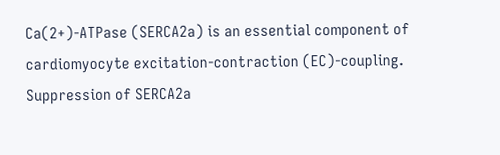Ca(2+)-ATPase (SERCA2a) is an essential component of cardiomyocyte excitation-contraction (EC)-coupling. Suppression of SERCA2a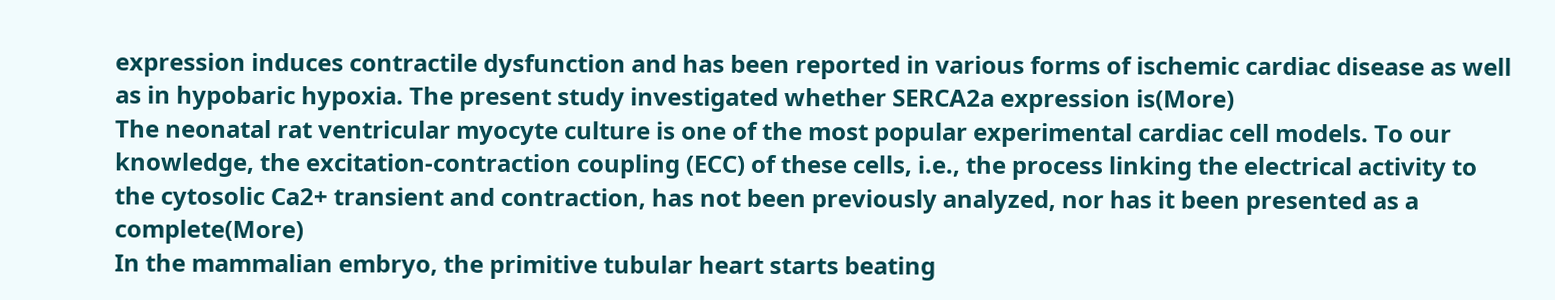expression induces contractile dysfunction and has been reported in various forms of ischemic cardiac disease as well as in hypobaric hypoxia. The present study investigated whether SERCA2a expression is(More)
The neonatal rat ventricular myocyte culture is one of the most popular experimental cardiac cell models. To our knowledge, the excitation-contraction coupling (ECC) of these cells, i.e., the process linking the electrical activity to the cytosolic Ca2+ transient and contraction, has not been previously analyzed, nor has it been presented as a complete(More)
In the mammalian embryo, the primitive tubular heart starts beating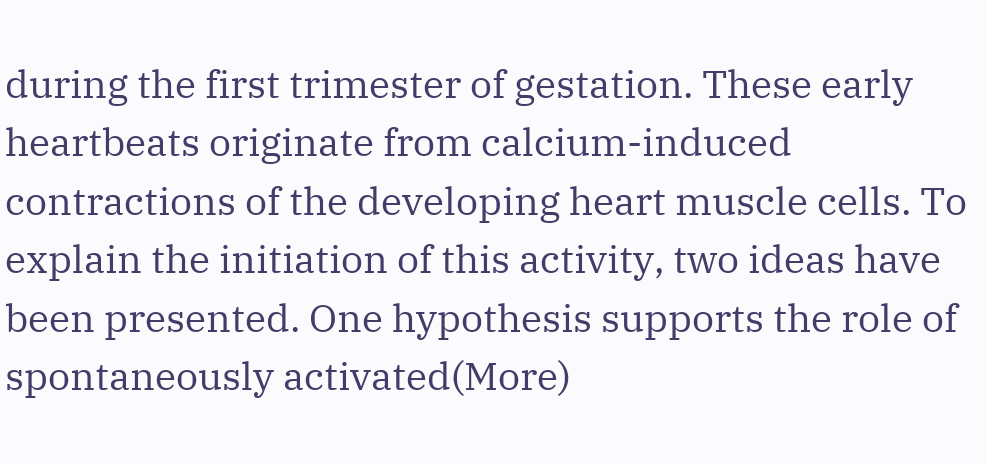during the first trimester of gestation. These early heartbeats originate from calcium-induced contractions of the developing heart muscle cells. To explain the initiation of this activity, two ideas have been presented. One hypothesis supports the role of spontaneously activated(More)